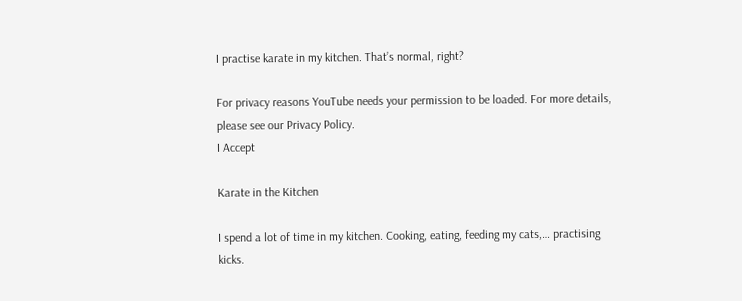I practise karate in my kitchen. That’s normal, right?

For privacy reasons YouTube needs your permission to be loaded. For more details, please see our Privacy Policy.
I Accept

Karate in the Kitchen

I spend a lot of time in my kitchen. Cooking, eating, feeding my cats,… practising kicks.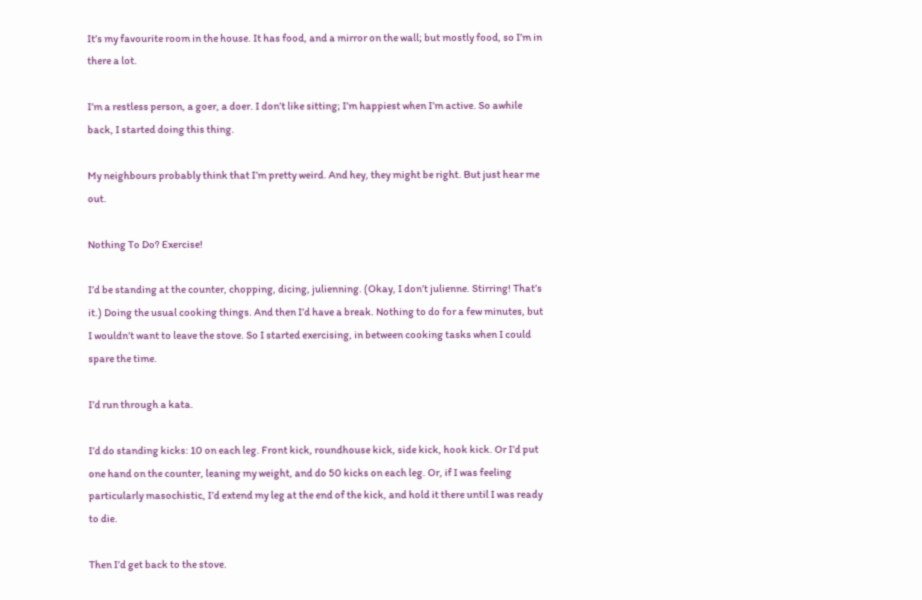It’s my favourite room in the house. It has food, and a mirror on the wall; but mostly food, so I’m in there a lot.

I’m a restless person, a goer, a doer. I don’t like sitting; I’m happiest when I’m active. So awhile back, I started doing this thing.

My neighbours probably think that I’m pretty weird. And hey, they might be right. But just hear me out.

Nothing To Do? Exercise!

I’d be standing at the counter, chopping, dicing, julienning. (Okay, I don’t julienne. Stirring! That’s it.) Doing the usual cooking things. And then I’d have a break. Nothing to do for a few minutes, but I wouldn’t want to leave the stove. So I started exercising, in between cooking tasks when I could spare the time.

I’d run through a kata.

I’d do standing kicks: 10 on each leg. Front kick, roundhouse kick, side kick, hook kick. Or I’d put one hand on the counter, leaning my weight, and do 50 kicks on each leg. Or, if I was feeling particularly masochistic, I’d extend my leg at the end of the kick, and hold it there until I was ready to die.

Then I’d get back to the stove.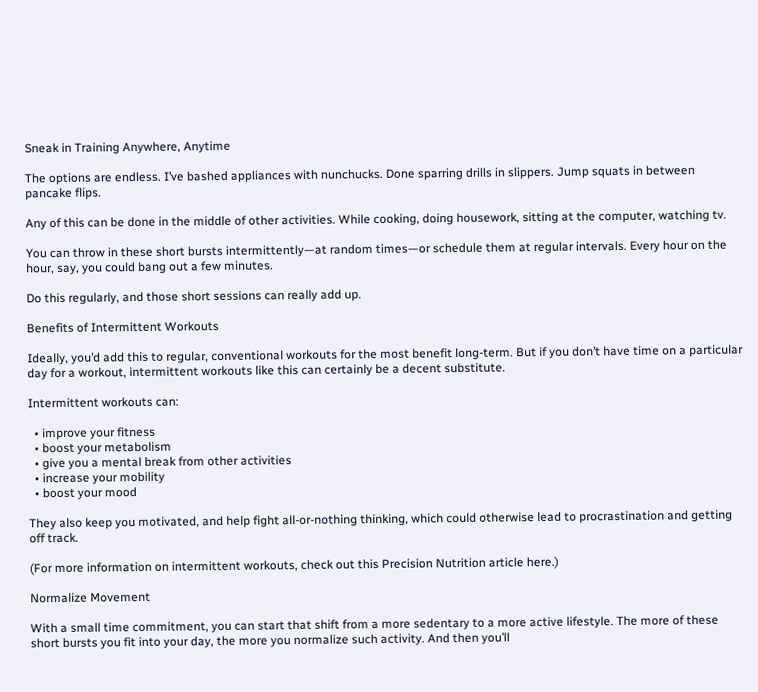Sneak in Training Anywhere, Anytime

The options are endless. I’ve bashed appliances with nunchucks. Done sparring drills in slippers. Jump squats in between pancake flips.

Any of this can be done in the middle of other activities. While cooking, doing housework, sitting at the computer, watching tv.

You can throw in these short bursts intermittently—at random times—or schedule them at regular intervals. Every hour on the hour, say, you could bang out a few minutes.

Do this regularly, and those short sessions can really add up.

Benefits of Intermittent Workouts

Ideally, you’d add this to regular, conventional workouts for the most benefit long-term. But if you don’t have time on a particular day for a workout, intermittent workouts like this can certainly be a decent substitute.

Intermittent workouts can:

  • improve your fitness
  • boost your metabolism
  • give you a mental break from other activities
  • increase your mobility
  • boost your mood

They also keep you motivated, and help fight all-or-nothing thinking, which could otherwise lead to procrastination and getting off track.

(For more information on intermittent workouts, check out this Precision Nutrition article here.)

Normalize Movement

With a small time commitment, you can start that shift from a more sedentary to a more active lifestyle. The more of these short bursts you fit into your day, the more you normalize such activity. And then you’ll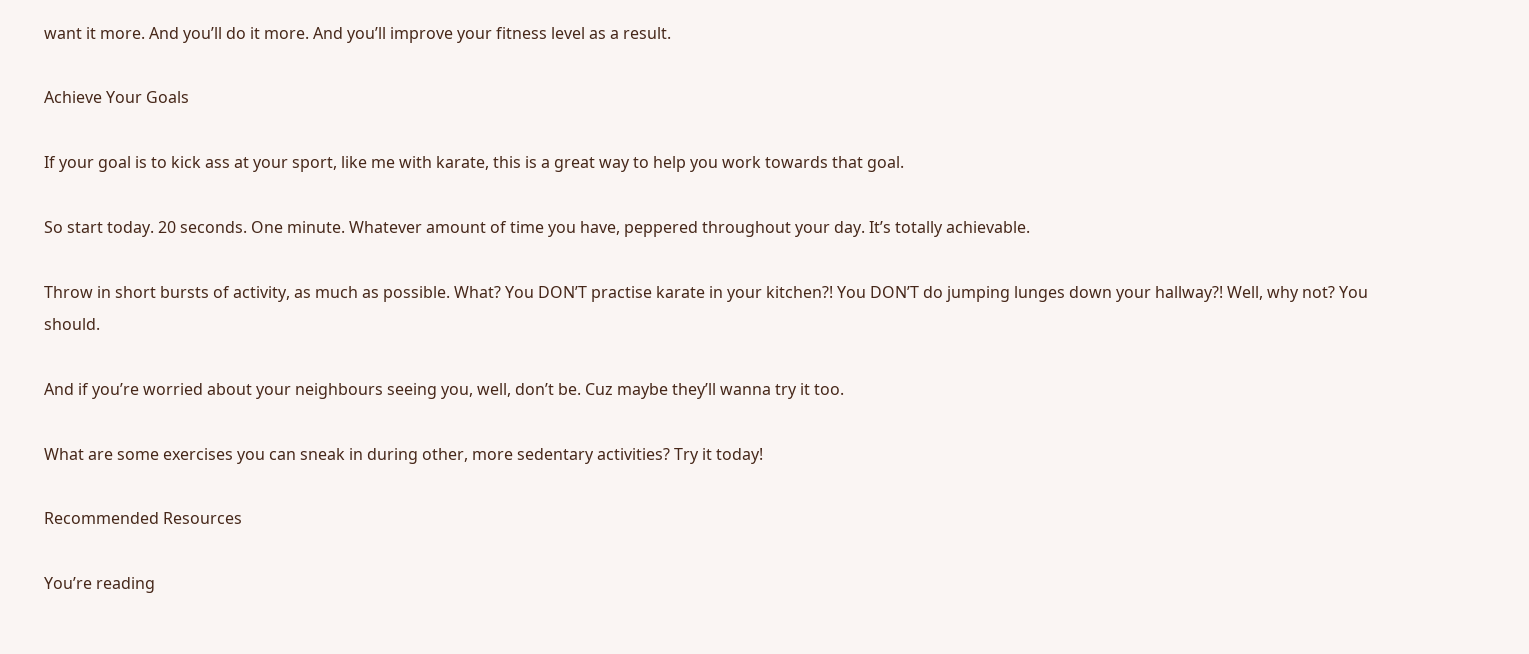want it more. And you’ll do it more. And you’ll improve your fitness level as a result.

Achieve Your Goals

If your goal is to kick ass at your sport, like me with karate, this is a great way to help you work towards that goal.

So start today. 20 seconds. One minute. Whatever amount of time you have, peppered throughout your day. It’s totally achievable.

Throw in short bursts of activity, as much as possible. What? You DON’T practise karate in your kitchen?! You DON’T do jumping lunges down your hallway?! Well, why not? You should.

And if you’re worried about your neighbours seeing you, well, don’t be. Cuz maybe they’ll wanna try it too.

What are some exercises you can sneak in during other, more sedentary activities? Try it today!

Recommended Resources

You’re reading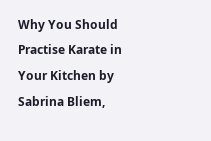Why You Should Practise Karate in Your Kitchen by Sabrina Bliem,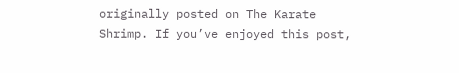originally posted on The Karate Shrimp. If you’ve enjoyed this post,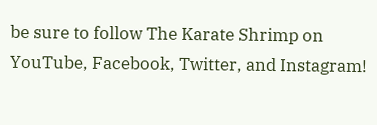be sure to follow The Karate Shrimp on YouTube, Facebook, Twitter, and Instagram!